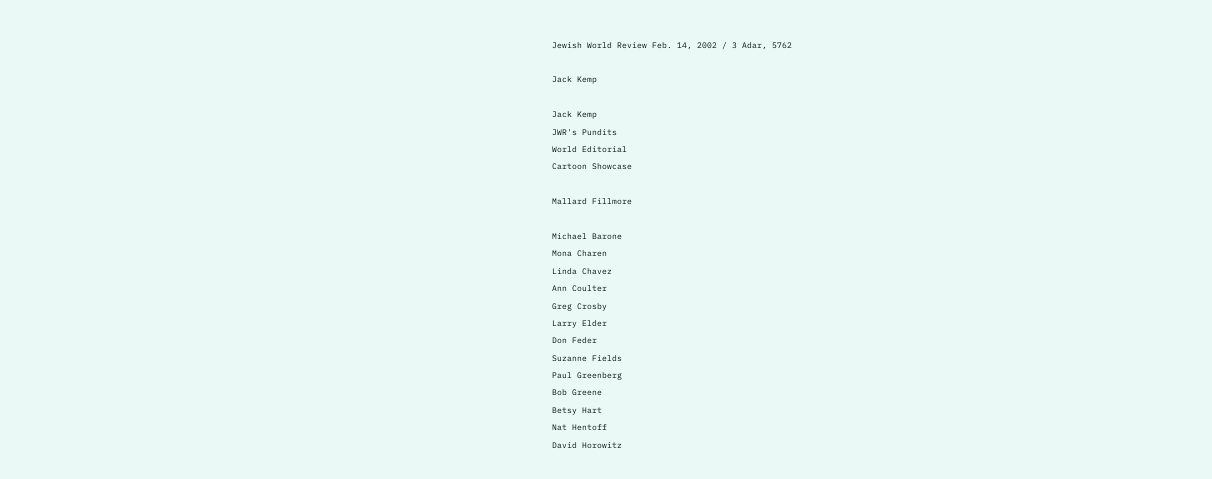Jewish World Review Feb. 14, 2002 / 3 Adar, 5762

Jack Kemp

Jack Kemp
JWR's Pundits
World Editorial
Cartoon Showcase

Mallard Fillmore

Michael Barone
Mona Charen
Linda Chavez
Ann Coulter
Greg Crosby
Larry Elder
Don Feder
Suzanne Fields
Paul Greenberg
Bob Greene
Betsy Hart
Nat Hentoff
David Horowitz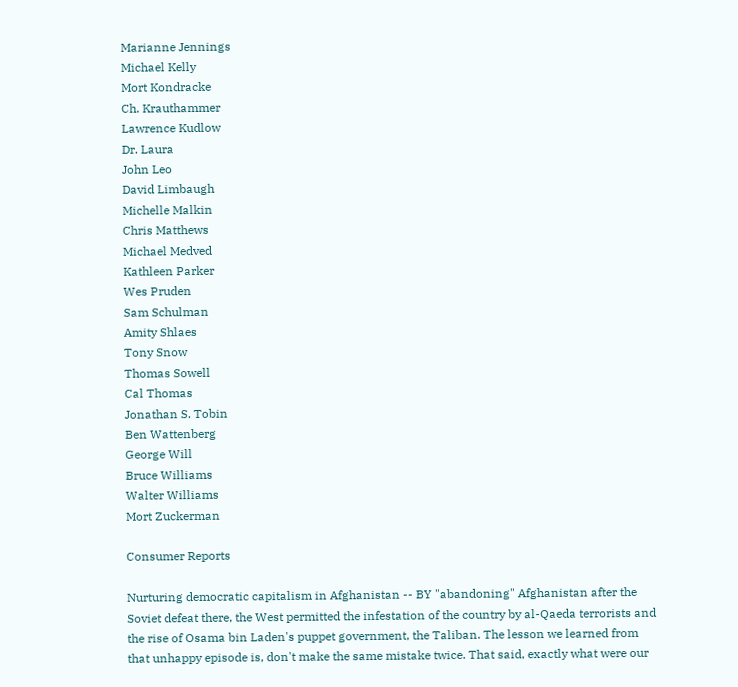Marianne Jennings
Michael Kelly
Mort Kondracke
Ch. Krauthammer
Lawrence Kudlow
Dr. Laura
John Leo
David Limbaugh
Michelle Malkin
Chris Matthews
Michael Medved
Kathleen Parker
Wes Pruden
Sam Schulman
Amity Shlaes
Tony Snow
Thomas Sowell
Cal Thomas
Jonathan S. Tobin
Ben Wattenberg
George Will
Bruce Williams
Walter Williams
Mort Zuckerman

Consumer Reports

Nurturing democratic capitalism in Afghanistan -- BY "abandoning" Afghanistan after the Soviet defeat there, the West permitted the infestation of the country by al-Qaeda terrorists and the rise of Osama bin Laden's puppet government, the Taliban. The lesson we learned from that unhappy episode is, don't make the same mistake twice. That said, exactly what were our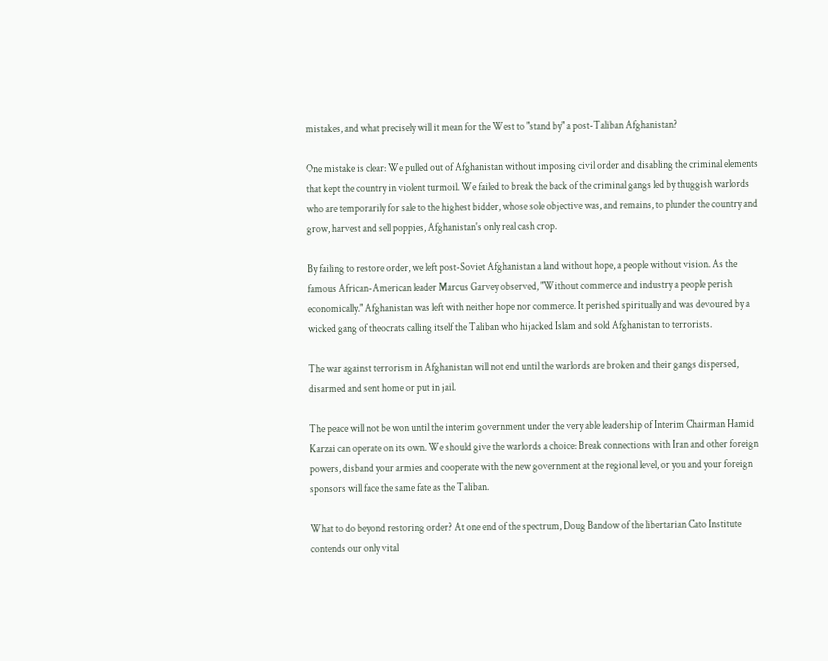mistakes, and what precisely will it mean for the West to "stand by" a post-Taliban Afghanistan?

One mistake is clear: We pulled out of Afghanistan without imposing civil order and disabling the criminal elements that kept the country in violent turmoil. We failed to break the back of the criminal gangs led by thuggish warlords who are temporarily for sale to the highest bidder, whose sole objective was, and remains, to plunder the country and grow, harvest and sell poppies, Afghanistan's only real cash crop.

By failing to restore order, we left post-Soviet Afghanistan a land without hope, a people without vision. As the famous African-American leader Marcus Garvey observed, "Without commerce and industry a people perish economically." Afghanistan was left with neither hope nor commerce. It perished spiritually and was devoured by a wicked gang of theocrats calling itself the Taliban who hijacked Islam and sold Afghanistan to terrorists.

The war against terrorism in Afghanistan will not end until the warlords are broken and their gangs dispersed, disarmed and sent home or put in jail.

The peace will not be won until the interim government under the very able leadership of Interim Chairman Hamid Karzai can operate on its own. We should give the warlords a choice: Break connections with Iran and other foreign powers, disband your armies and cooperate with the new government at the regional level, or you and your foreign sponsors will face the same fate as the Taliban.

What to do beyond restoring order? At one end of the spectrum, Doug Bandow of the libertarian Cato Institute contends our only vital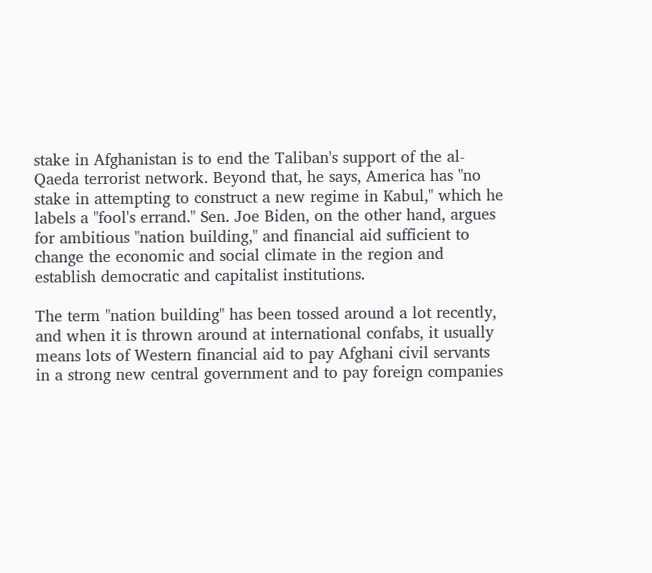stake in Afghanistan is to end the Taliban's support of the al-Qaeda terrorist network. Beyond that, he says, America has "no stake in attempting to construct a new regime in Kabul," which he labels a "fool's errand." Sen. Joe Biden, on the other hand, argues for ambitious "nation building," and financial aid sufficient to change the economic and social climate in the region and establish democratic and capitalist institutions.

The term "nation building" has been tossed around a lot recently, and when it is thrown around at international confabs, it usually means lots of Western financial aid to pay Afghani civil servants in a strong new central government and to pay foreign companies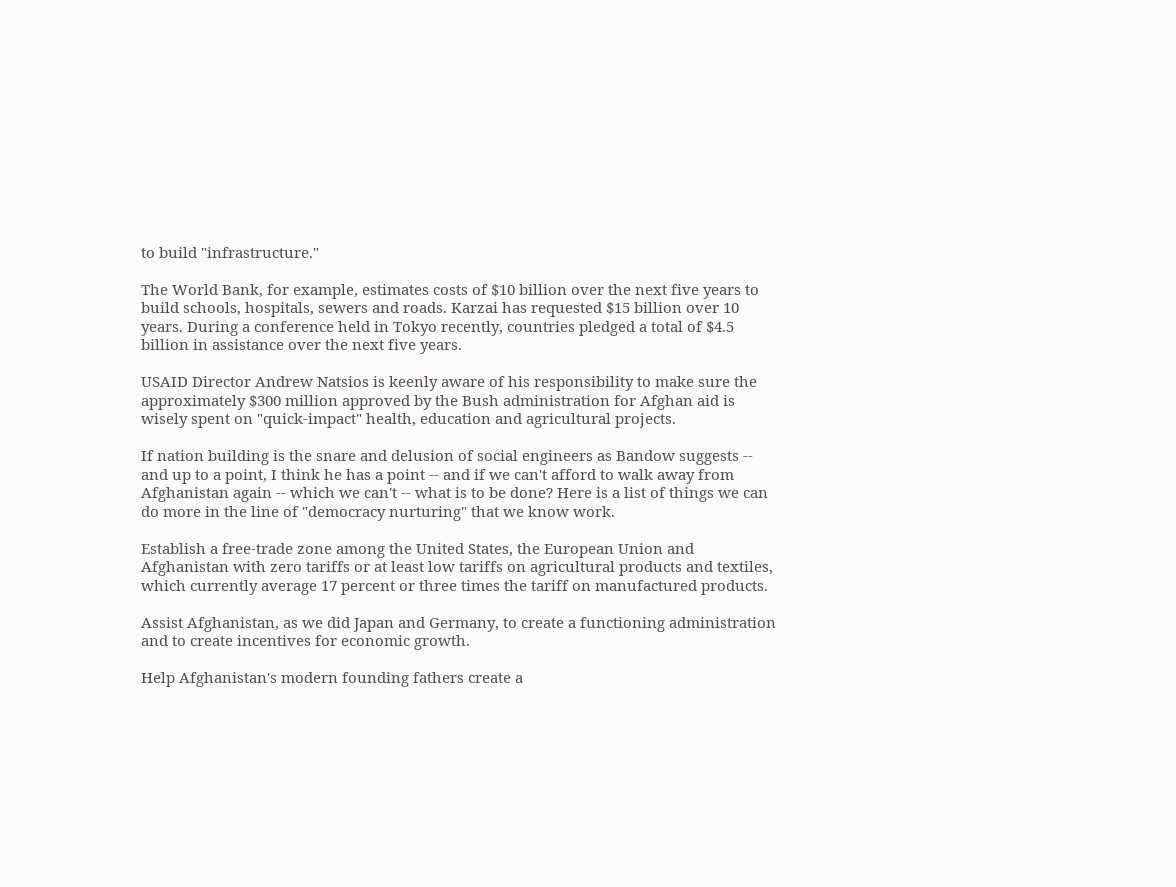to build "infrastructure."

The World Bank, for example, estimates costs of $10 billion over the next five years to build schools, hospitals, sewers and roads. Karzai has requested $15 billion over 10 years. During a conference held in Tokyo recently, countries pledged a total of $4.5 billion in assistance over the next five years.

USAID Director Andrew Natsios is keenly aware of his responsibility to make sure the approximately $300 million approved by the Bush administration for Afghan aid is wisely spent on "quick-impact" health, education and agricultural projects.

If nation building is the snare and delusion of social engineers as Bandow suggests -- and up to a point, I think he has a point -- and if we can't afford to walk away from Afghanistan again -- which we can't -- what is to be done? Here is a list of things we can do more in the line of "democracy nurturing" that we know work.

Establish a free-trade zone among the United States, the European Union and Afghanistan with zero tariffs or at least low tariffs on agricultural products and textiles, which currently average 17 percent or three times the tariff on manufactured products.

Assist Afghanistan, as we did Japan and Germany, to create a functioning administration and to create incentives for economic growth.

Help Afghanistan's modern founding fathers create a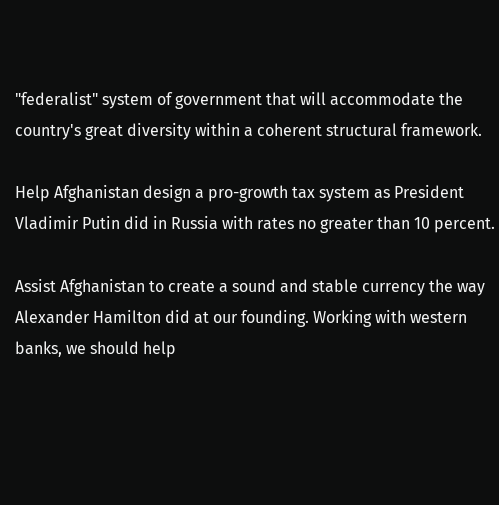"federalist" system of government that will accommodate the country's great diversity within a coherent structural framework.

Help Afghanistan design a pro-growth tax system as President Vladimir Putin did in Russia with rates no greater than 10 percent.

Assist Afghanistan to create a sound and stable currency the way Alexander Hamilton did at our founding. Working with western banks, we should help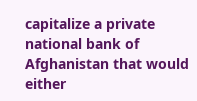capitalize a private national bank of Afghanistan that would either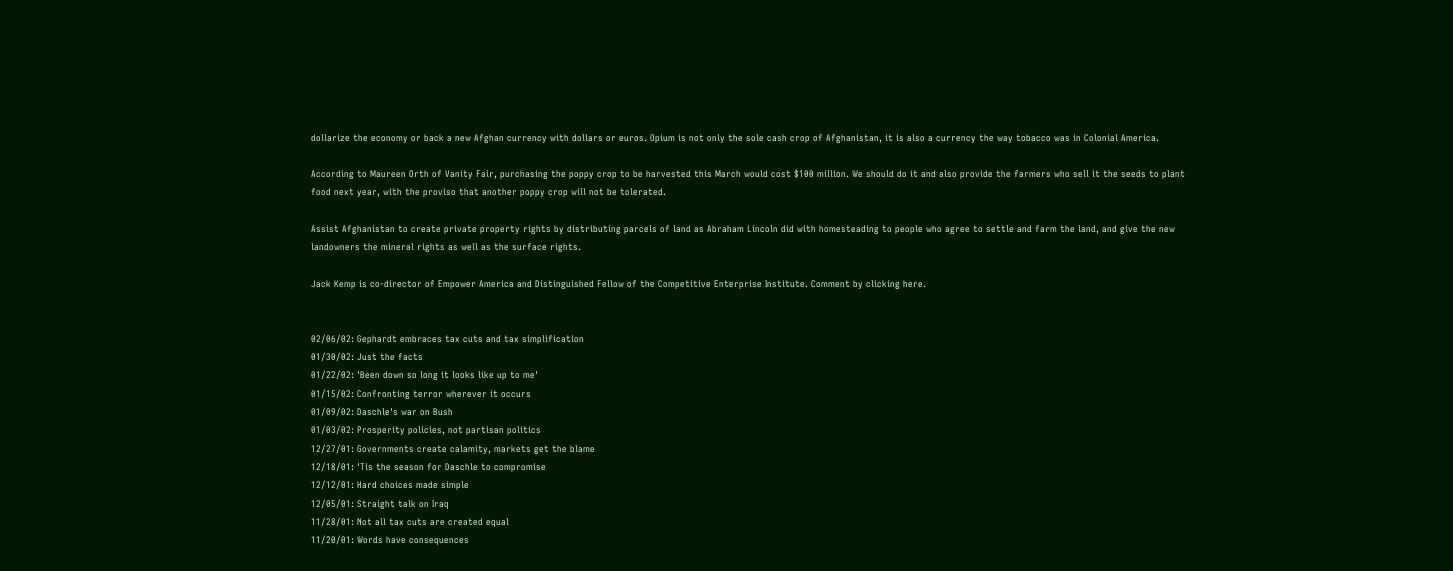dollarize the economy or back a new Afghan currency with dollars or euros. Opium is not only the sole cash crop of Afghanistan, it is also a currency the way tobacco was in Colonial America.

According to Maureen Orth of Vanity Fair, purchasing the poppy crop to be harvested this March would cost $100 million. We should do it and also provide the farmers who sell it the seeds to plant food next year, with the proviso that another poppy crop will not be tolerated.

Assist Afghanistan to create private property rights by distributing parcels of land as Abraham Lincoln did with homesteading to people who agree to settle and farm the land, and give the new landowners the mineral rights as well as the surface rights.

Jack Kemp is co-director of Empower America and Distinguished Fellow of the Competitive Enterprise Institute. Comment by clicking here.


02/06/02: Gephardt embraces tax cuts and tax simplification
01/30/02: Just the facts
01/22/02: 'Been down so long it looks like up to me'
01/15/02: Confronting terror wherever it occurs
01/09/02: Daschle's war on Bush
01/03/02: Prosperity policies, not partisan politics
12/27/01: Governments create calamity, markets get the blame
12/18/01: 'Tis the season for Daschle to compromise
12/12/01: Hard choices made simple
12/05/01: Straight talk on Iraq
11/28/01: Not all tax cuts are created equal
11/20/01: Words have consequences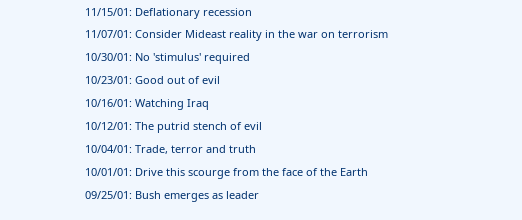11/15/01: Deflationary recession
11/07/01: Consider Mideast reality in the war on terrorism
10/30/01: No 'stimulus' required
10/23/01: Good out of evil
10/16/01: Watching Iraq
10/12/01: The putrid stench of evil
10/04/01: Trade, terror and truth
10/01/01: Drive this scourge from the face of the Earth
09/25/01: Bush emerges as leader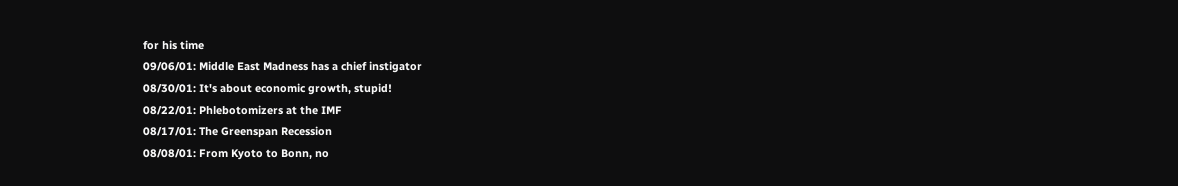for his time
09/06/01: Middle East Madness has a chief instigator
08/30/01: It's about economic growth, stupid!
08/22/01: Phlebotomizers at the IMF
08/17/01: The Greenspan Recession
08/08/01: From Kyoto to Bonn, no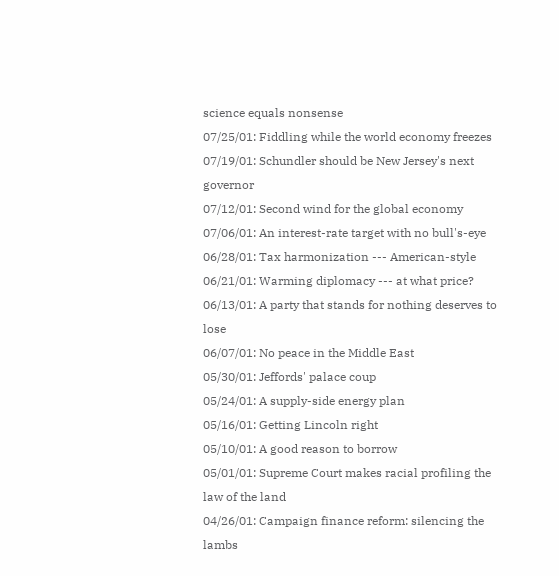science equals nonsense
07/25/01: Fiddling while the world economy freezes
07/19/01: Schundler should be New Jersey's next governor
07/12/01: Second wind for the global economy
07/06/01: An interest-rate target with no bull's-eye
06/28/01: Tax harmonization --- American-style
06/21/01: Warming diplomacy --- at what price?
06/13/01: A party that stands for nothing deserves to lose
06/07/01: No peace in the Middle East
05/30/01: Jeffords' palace coup
05/24/01: A supply-side energy plan
05/16/01: Getting Lincoln right
05/10/01: A good reason to borrow
05/01/01: Supreme Court makes racial profiling the law of the land
04/26/01: Campaign finance reform: silencing the lambs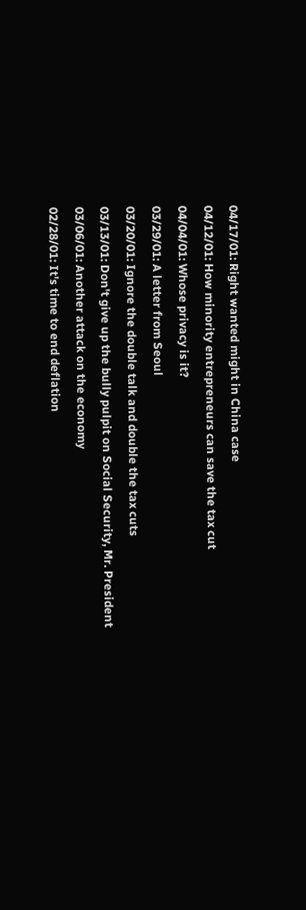04/17/01: Right wanted might in China case
04/12/01: How minority entrepreneurs can save the tax cut
04/04/01: Whose privacy is it?
03/29/01: A letter from Seoul
03/20/01: Ignore the double talk and double the tax cuts
03/13/01: Don't give up the bully pulpit on Social Security, Mr. President
03/06/01: Another attack on the economy
02/28/01: It's time to end deflation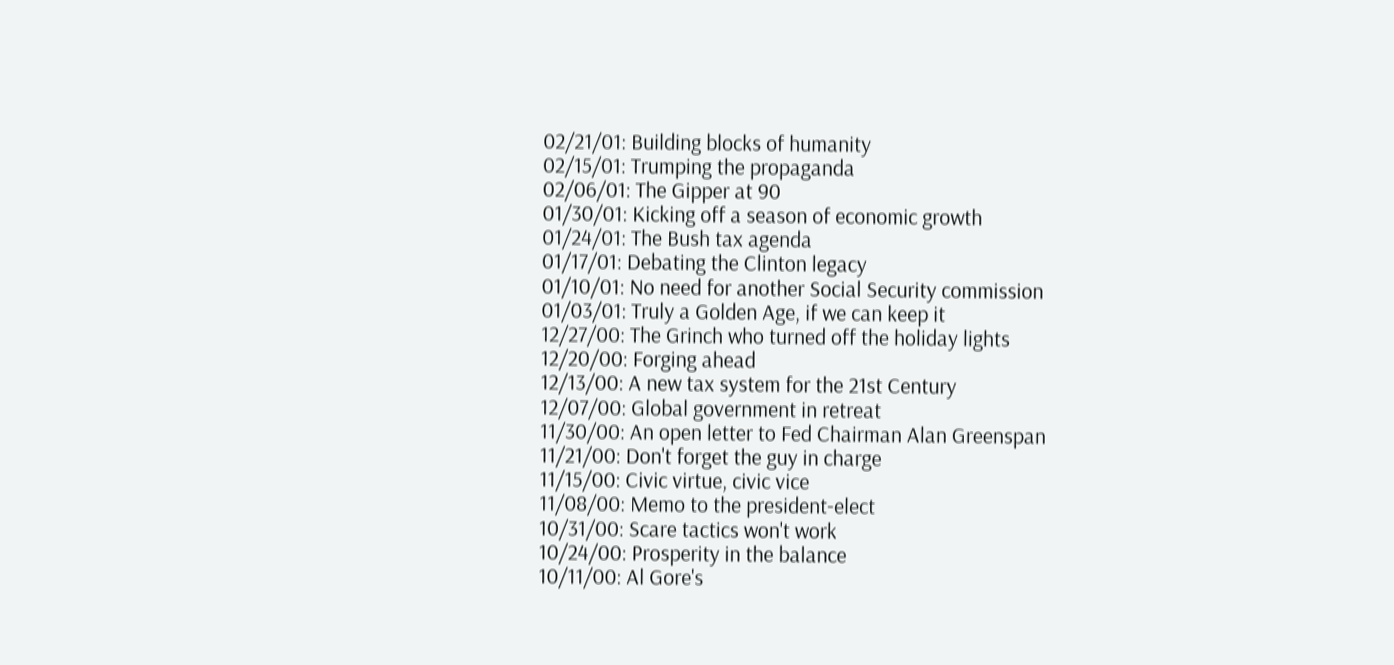02/21/01: Building blocks of humanity
02/15/01: Trumping the propaganda
02/06/01: The Gipper at 90
01/30/01: Kicking off a season of economic growth
01/24/01: The Bush tax agenda
01/17/01: Debating the Clinton legacy
01/10/01: No need for another Social Security commission
01/03/01: Truly a Golden Age, if we can keep it
12/27/00: The Grinch who turned off the holiday lights
12/20/00: Forging ahead
12/13/00: A new tax system for the 21st Century
12/07/00: Global government in retreat
11/30/00: An open letter to Fed Chairman Alan Greenspan
11/21/00: Don't forget the guy in charge
11/15/00: Civic virtue, civic vice
11/08/00: Memo to the president-elect
10/31/00: Scare tactics won't work
10/24/00: Prosperity in the balance
10/11/00: Al Gore's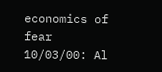economics of fear
10/03/00: Al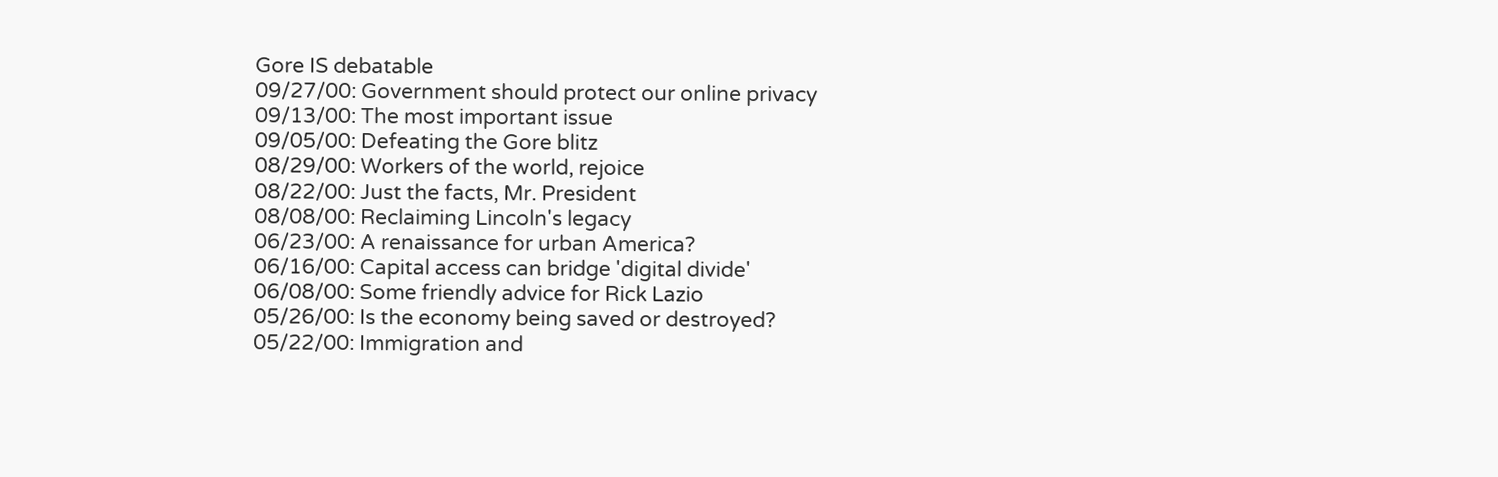Gore IS debatable
09/27/00: Government should protect our online privacy
09/13/00: The most important issue
09/05/00: Defeating the Gore blitz
08/29/00: Workers of the world, rejoice
08/22/00: Just the facts, Mr. President
08/08/00: Reclaiming Lincoln's legacy
06/23/00: A renaissance for urban America?
06/16/00: Capital access can bridge 'digital divide'
06/08/00: Some friendly advice for Rick Lazio
05/26/00: Is the economy being saved or destroyed?
05/22/00: Immigration and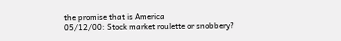the promise that is America
05/12/00: Stock market roulette or snobbery?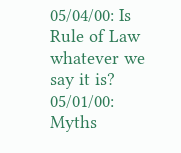05/04/00: Is Rule of Law whatever we say it is?
05/01/00: Myths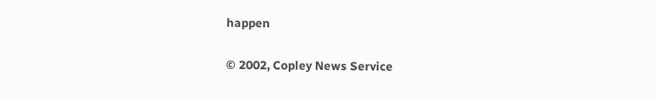happen

© 2002, Copley News Service